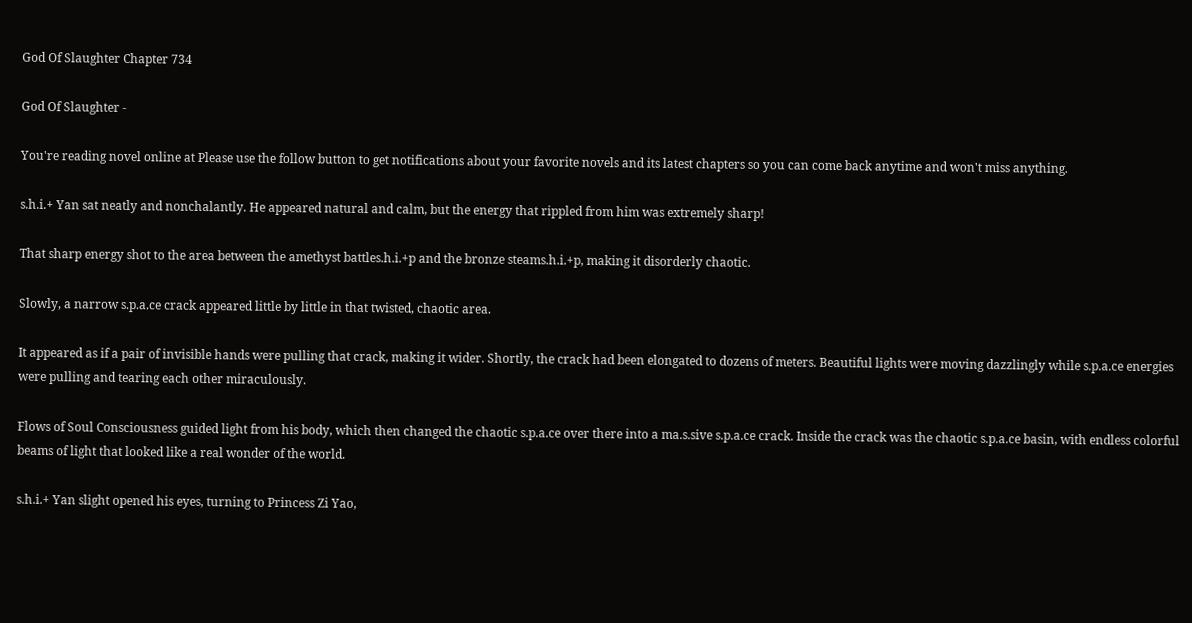God Of Slaughter Chapter 734

God Of Slaughter -

You're reading novel online at Please use the follow button to get notifications about your favorite novels and its latest chapters so you can come back anytime and won't miss anything.

s.h.i.+ Yan sat neatly and nonchalantly. He appeared natural and calm, but the energy that rippled from him was extremely sharp!

That sharp energy shot to the area between the amethyst battles.h.i.+p and the bronze steams.h.i.+p, making it disorderly chaotic.

Slowly, a narrow s.p.a.ce crack appeared little by little in that twisted, chaotic area.

It appeared as if a pair of invisible hands were pulling that crack, making it wider. Shortly, the crack had been elongated to dozens of meters. Beautiful lights were moving dazzlingly while s.p.a.ce energies were pulling and tearing each other miraculously.

Flows of Soul Consciousness guided light from his body, which then changed the chaotic s.p.a.ce over there into a ma.s.sive s.p.a.ce crack. Inside the crack was the chaotic s.p.a.ce basin, with endless colorful beams of light that looked like a real wonder of the world.

s.h.i.+ Yan slight opened his eyes, turning to Princess Zi Yao,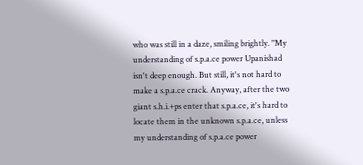who was still in a daze, smiling brightly. "My understanding of s.p.a.ce power Upanishad isn't deep enough. But still, it's not hard to make a s.p.a.ce crack. Anyway, after the two giant s.h.i.+ps enter that s.p.a.ce, it's hard to locate them in the unknown s.p.a.ce, unless my understanding of s.p.a.ce power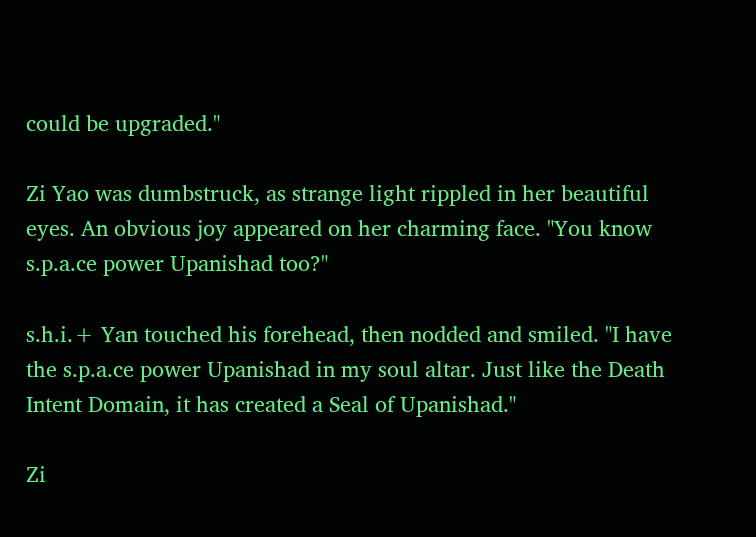could be upgraded."

Zi Yao was dumbstruck, as strange light rippled in her beautiful eyes. An obvious joy appeared on her charming face. "You know s.p.a.ce power Upanishad too?"

s.h.i.+ Yan touched his forehead, then nodded and smiled. "I have the s.p.a.ce power Upanishad in my soul altar. Just like the Death Intent Domain, it has created a Seal of Upanishad."

Zi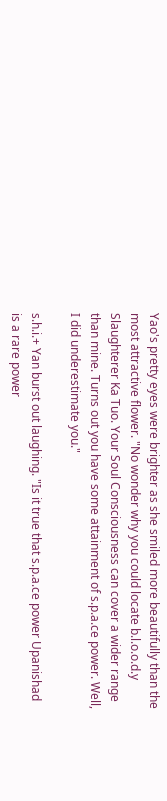Yao's pretty eyes were brighter as she smiled more beautifully than the most attractive flower. "No wonder why you could locate b.l.o.o.d.y Slaughterer Ka Tuo. Your Soul Consciousness can cover a wider range than mine. Turns out you have some attainment of s.p.a.ce power. Well, I did underestimate you."

s.h.i.+ Yan burst out laughing. "Is it true that s.p.a.ce power Upanishad is a rare power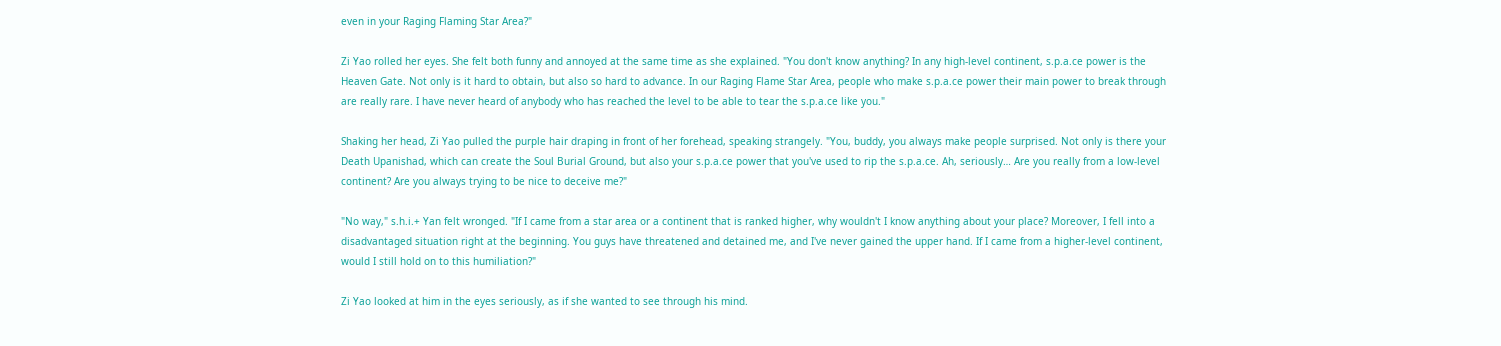even in your Raging Flaming Star Area?"

Zi Yao rolled her eyes. She felt both funny and annoyed at the same time as she explained. "You don't know anything? In any high-level continent, s.p.a.ce power is the Heaven Gate. Not only is it hard to obtain, but also so hard to advance. In our Raging Flame Star Area, people who make s.p.a.ce power their main power to break through are really rare. I have never heard of anybody who has reached the level to be able to tear the s.p.a.ce like you."

Shaking her head, Zi Yao pulled the purple hair draping in front of her forehead, speaking strangely. "You, buddy, you always make people surprised. Not only is there your Death Upanishad, which can create the Soul Burial Ground, but also your s.p.a.ce power that you've used to rip the s.p.a.ce. Ah, seriously… Are you really from a low-level continent? Are you always trying to be nice to deceive me?"

"No way," s.h.i.+ Yan felt wronged. "If I came from a star area or a continent that is ranked higher, why wouldn't I know anything about your place? Moreover, I fell into a disadvantaged situation right at the beginning. You guys have threatened and detained me, and I've never gained the upper hand. If I came from a higher-level continent, would I still hold on to this humiliation?"

Zi Yao looked at him in the eyes seriously, as if she wanted to see through his mind.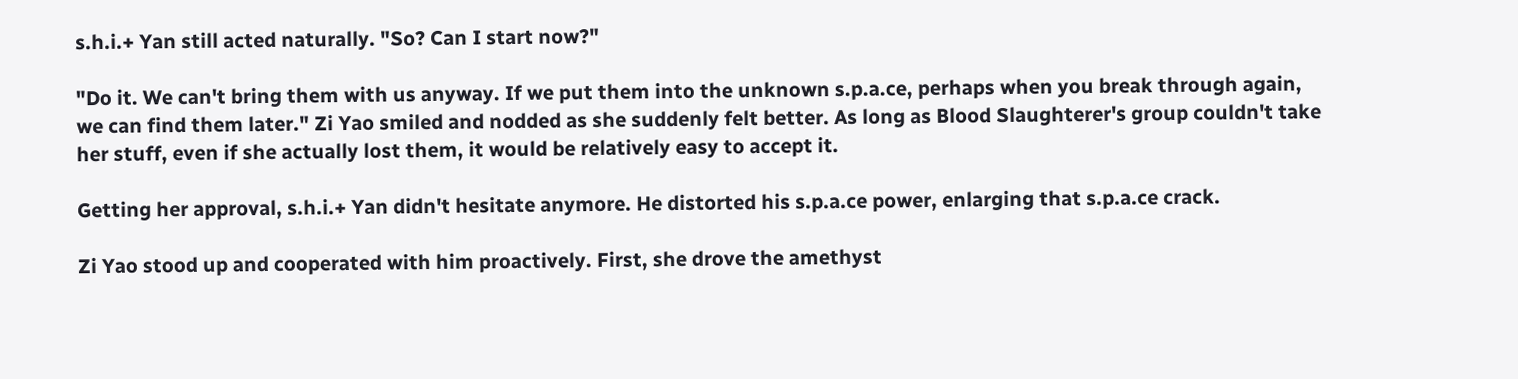s.h.i.+ Yan still acted naturally. "So? Can I start now?"

"Do it. We can't bring them with us anyway. If we put them into the unknown s.p.a.ce, perhaps when you break through again, we can find them later." Zi Yao smiled and nodded as she suddenly felt better. As long as Blood Slaughterer's group couldn't take her stuff, even if she actually lost them, it would be relatively easy to accept it.

Getting her approval, s.h.i.+ Yan didn't hesitate anymore. He distorted his s.p.a.ce power, enlarging that s.p.a.ce crack.

Zi Yao stood up and cooperated with him proactively. First, she drove the amethyst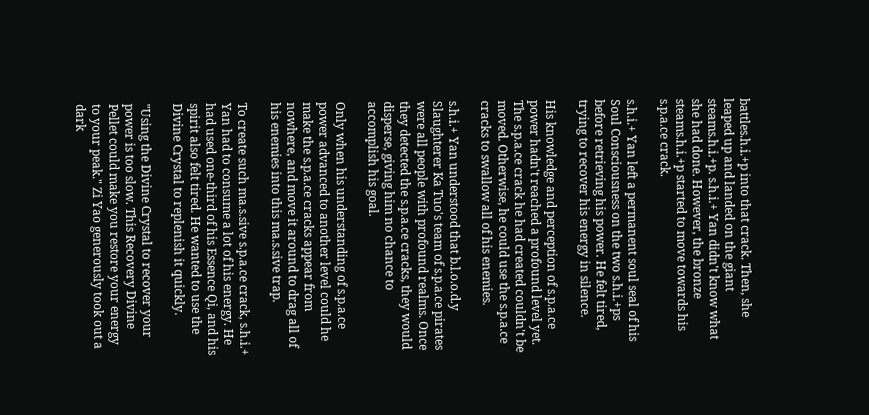battles.h.i.+p into that crack. Then, she leaped up and landed on the giant steams.h.i.+p. s.h.i.+ Yan didn't know what she had done. However, the bronze steams.h.i.+p started to move towards his s.p.a.ce crack.

s.h.i.+ Yan left a permanent soul seal of his Soul Consciousness on the two s.h.i.+ps before retrieving his power. He felt tired, trying to recover his energy in silence.

His knowledge and perception of s.p.a.ce power hadn't reached a profound level yet. The s.p.a.ce crack he had created couldn't be moved. Otherwise, he could use the s.p.a.ce cracks to swallow all of his enemies.

s.h.i.+ Yan understood that b.l.o.o.d.y Slaughterer Ka Tuo's team of s.p.a.ce pirates were all people with profound realms. Once they detected the s.p.a.ce cracks, they would disperse, giving him no chance to accomplish his goal.

Only when his understanding of s.p.a.ce power advanced to another level could he make the s.p.a.ce cracks appear from nowhere, and move it around to drag all of his enemies into this ma.s.sive trap.

To create such ma.s.sive s.p.a.ce crack, s.h.i.+ Yan had to consume a lot of his energy. He had used one-third of his Essence Qi, and his spirit also felt tired. He wanted to use the Divine Crystal to replenish it quickly.

"Using the Divine Crystal to recover your power is too slow. This Recovery Divine Pellet could make you restore your energy to your peak." Zi Yao generously took out a dark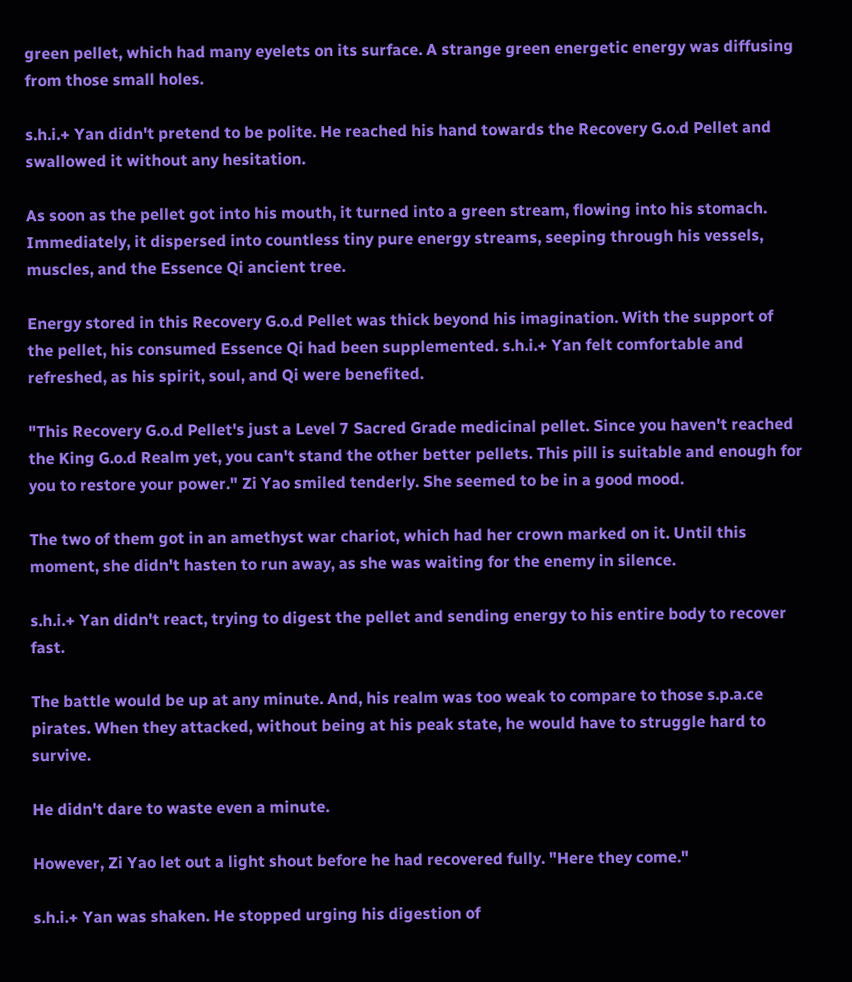green pellet, which had many eyelets on its surface. A strange green energetic energy was diffusing from those small holes.

s.h.i.+ Yan didn't pretend to be polite. He reached his hand towards the Recovery G.o.d Pellet and swallowed it without any hesitation.

As soon as the pellet got into his mouth, it turned into a green stream, flowing into his stomach. Immediately, it dispersed into countless tiny pure energy streams, seeping through his vessels, muscles, and the Essence Qi ancient tree.

Energy stored in this Recovery G.o.d Pellet was thick beyond his imagination. With the support of the pellet, his consumed Essence Qi had been supplemented. s.h.i.+ Yan felt comfortable and refreshed, as his spirit, soul, and Qi were benefited.

"This Recovery G.o.d Pellet's just a Level 7 Sacred Grade medicinal pellet. Since you haven't reached the King G.o.d Realm yet, you can't stand the other better pellets. This pill is suitable and enough for you to restore your power." Zi Yao smiled tenderly. She seemed to be in a good mood.

The two of them got in an amethyst war chariot, which had her crown marked on it. Until this moment, she didn't hasten to run away, as she was waiting for the enemy in silence.

s.h.i.+ Yan didn't react, trying to digest the pellet and sending energy to his entire body to recover fast.

The battle would be up at any minute. And, his realm was too weak to compare to those s.p.a.ce pirates. When they attacked, without being at his peak state, he would have to struggle hard to survive.

He didn't dare to waste even a minute.

However, Zi Yao let out a light shout before he had recovered fully. "Here they come."

s.h.i.+ Yan was shaken. He stopped urging his digestion of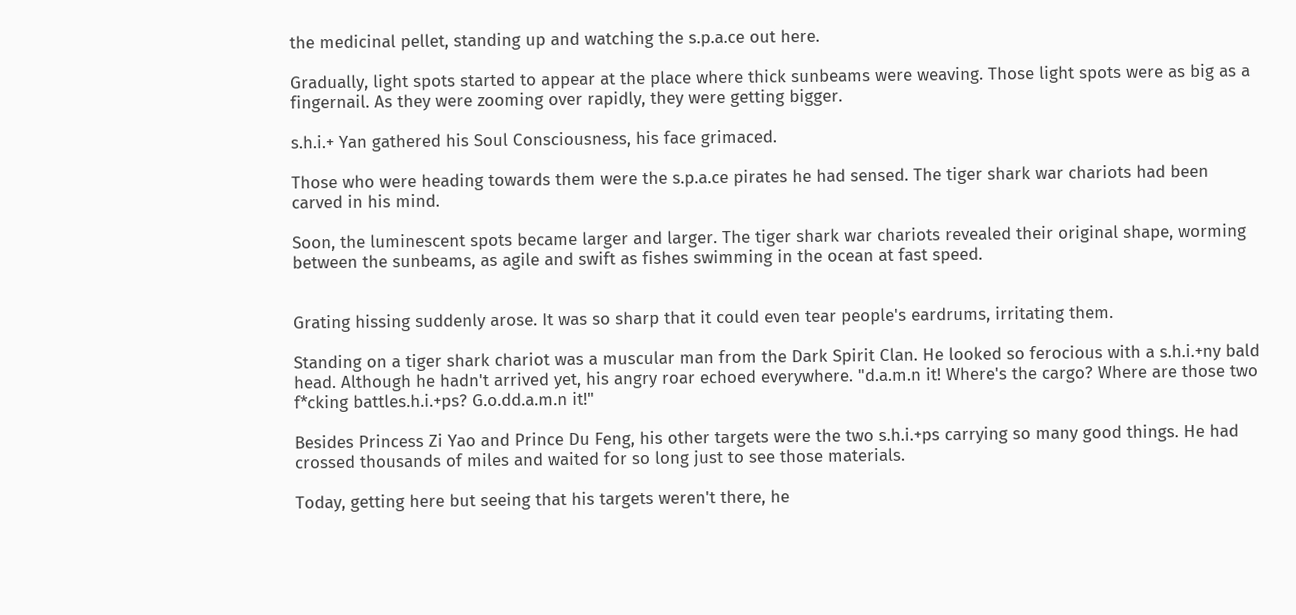the medicinal pellet, standing up and watching the s.p.a.ce out here.

Gradually, light spots started to appear at the place where thick sunbeams were weaving. Those light spots were as big as a fingernail. As they were zooming over rapidly, they were getting bigger.

s.h.i.+ Yan gathered his Soul Consciousness, his face grimaced.

Those who were heading towards them were the s.p.a.ce pirates he had sensed. The tiger shark war chariots had been carved in his mind.

Soon, the luminescent spots became larger and larger. The tiger shark war chariots revealed their original shape, worming between the sunbeams, as agile and swift as fishes swimming in the ocean at fast speed.


Grating hissing suddenly arose. It was so sharp that it could even tear people's eardrums, irritating them.

Standing on a tiger shark chariot was a muscular man from the Dark Spirit Clan. He looked so ferocious with a s.h.i.+ny bald head. Although he hadn't arrived yet, his angry roar echoed everywhere. "d.a.m.n it! Where's the cargo? Where are those two f*cking battles.h.i.+ps? G.o.dd.a.m.n it!"

Besides Princess Zi Yao and Prince Du Feng, his other targets were the two s.h.i.+ps carrying so many good things. He had crossed thousands of miles and waited for so long just to see those materials.

Today, getting here but seeing that his targets weren't there, he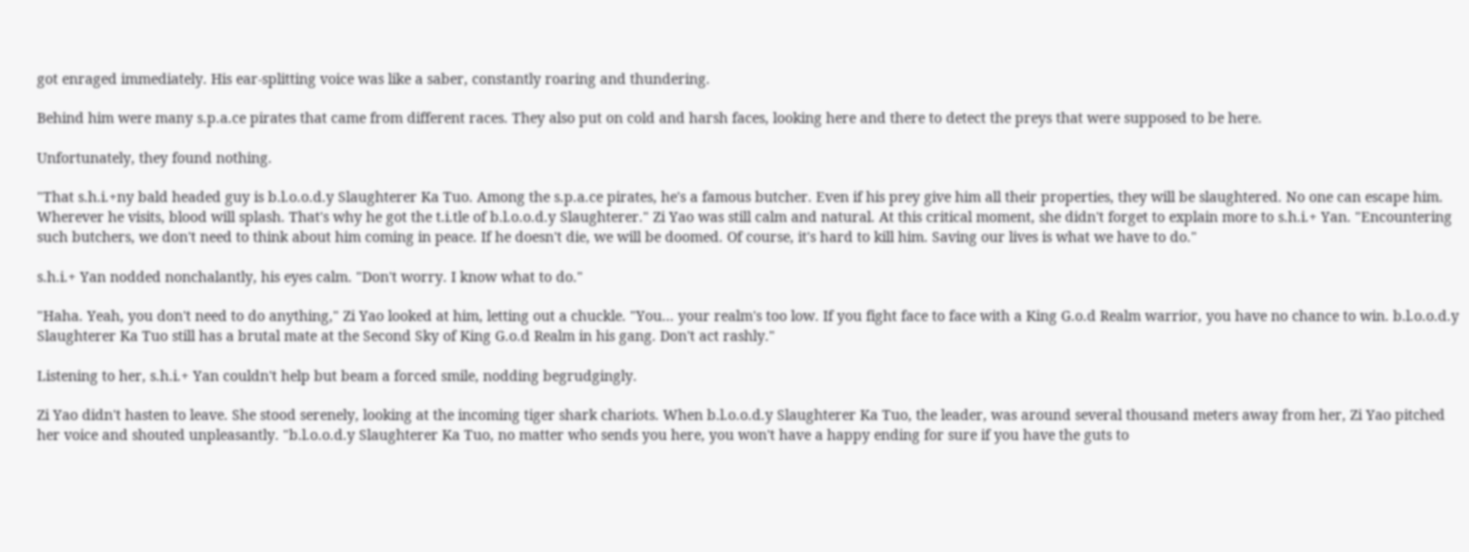got enraged immediately. His ear-splitting voice was like a saber, constantly roaring and thundering.

Behind him were many s.p.a.ce pirates that came from different races. They also put on cold and harsh faces, looking here and there to detect the preys that were supposed to be here.

Unfortunately, they found nothing.

"That s.h.i.+ny bald headed guy is b.l.o.o.d.y Slaughterer Ka Tuo. Among the s.p.a.ce pirates, he's a famous butcher. Even if his prey give him all their properties, they will be slaughtered. No one can escape him. Wherever he visits, blood will splash. That's why he got the t.i.tle of b.l.o.o.d.y Slaughterer." Zi Yao was still calm and natural. At this critical moment, she didn't forget to explain more to s.h.i.+ Yan. "Encountering such butchers, we don't need to think about him coming in peace. If he doesn't die, we will be doomed. Of course, it's hard to kill him. Saving our lives is what we have to do."

s.h.i.+ Yan nodded nonchalantly, his eyes calm. "Don't worry. I know what to do."

"Haha. Yeah, you don't need to do anything," Zi Yao looked at him, letting out a chuckle. "You... your realm's too low. If you fight face to face with a King G.o.d Realm warrior, you have no chance to win. b.l.o.o.d.y Slaughterer Ka Tuo still has a brutal mate at the Second Sky of King G.o.d Realm in his gang. Don't act rashly."

Listening to her, s.h.i.+ Yan couldn't help but beam a forced smile, nodding begrudgingly.

Zi Yao didn't hasten to leave. She stood serenely, looking at the incoming tiger shark chariots. When b.l.o.o.d.y Slaughterer Ka Tuo, the leader, was around several thousand meters away from her, Zi Yao pitched her voice and shouted unpleasantly. "b.l.o.o.d.y Slaughterer Ka Tuo, no matter who sends you here, you won't have a happy ending for sure if you have the guts to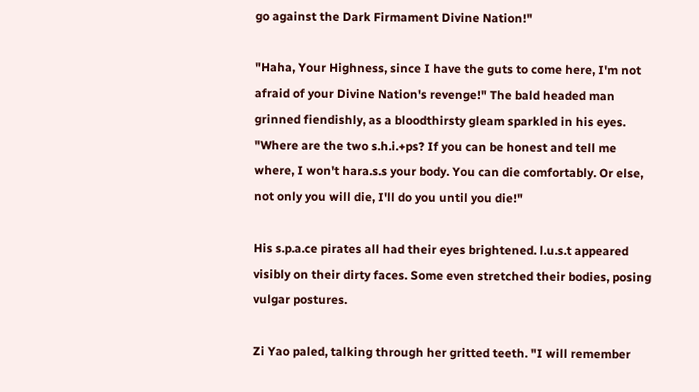go against the Dark Firmament Divine Nation!"

"Haha, Your Highness, since I have the guts to come here, I'm not afraid of your Divine Nation's revenge!" The bald headed man grinned fiendishly, as a bloodthirsty gleam sparkled in his eyes. "Where are the two s.h.i.+ps? If you can be honest and tell me where, I won't hara.s.s your body. You can die comfortably. Or else, not only you will die, I'll do you until you die!"

His s.p.a.ce pirates all had their eyes brightened. l.u.s.t appeared visibly on their dirty faces. Some even stretched their bodies, posing vulgar postures.

Zi Yao paled, talking through her gritted teeth. "I will remember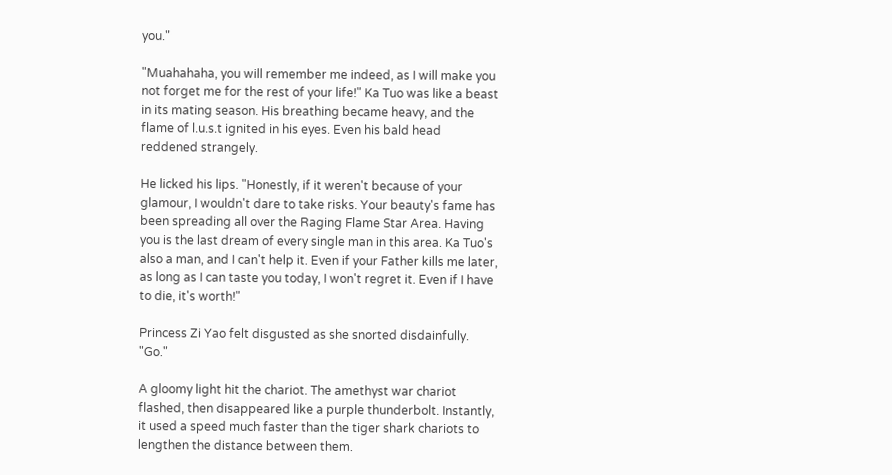you."

"Muahahaha, you will remember me indeed, as I will make you not forget me for the rest of your life!" Ka Tuo was like a beast in its mating season. His breathing became heavy, and the flame of l.u.s.t ignited in his eyes. Even his bald head reddened strangely.

He licked his lips. "Honestly, if it weren't because of your glamour, I wouldn't dare to take risks. Your beauty's fame has been spreading all over the Raging Flame Star Area. Having you is the last dream of every single man in this area. Ka Tuo's also a man, and I can't help it. Even if your Father kills me later, as long as I can taste you today, I won't regret it. Even if I have to die, it's worth!"

Princess Zi Yao felt disgusted as she snorted disdainfully. "Go."

A gloomy light hit the chariot. The amethyst war chariot flashed, then disappeared like a purple thunderbolt. Instantly, it used a speed much faster than the tiger shark chariots to lengthen the distance between them.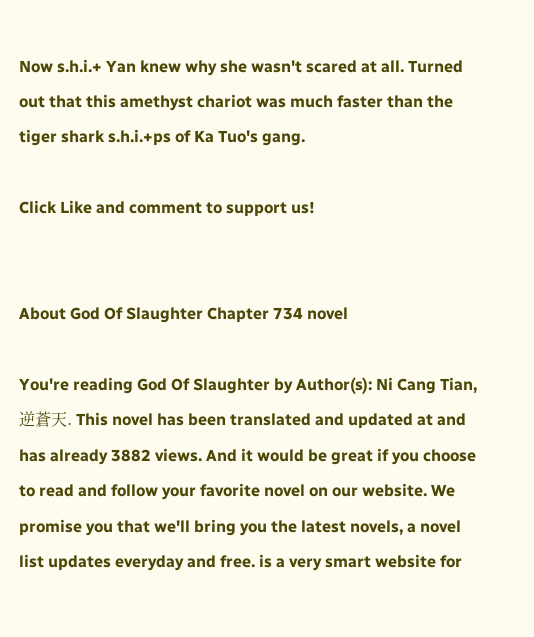Now s.h.i.+ Yan knew why she wasn't scared at all. Turned out that this amethyst chariot was much faster than the tiger shark s.h.i.+ps of Ka Tuo's gang.

Click Like and comment to support us!


About God Of Slaughter Chapter 734 novel

You're reading God Of Slaughter by Author(s): Ni Cang Tian,逆蒼天. This novel has been translated and updated at and has already 3882 views. And it would be great if you choose to read and follow your favorite novel on our website. We promise you that we'll bring you the latest novels, a novel list updates everyday and free. is a very smart website for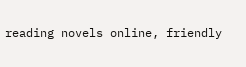reading novels online, friendly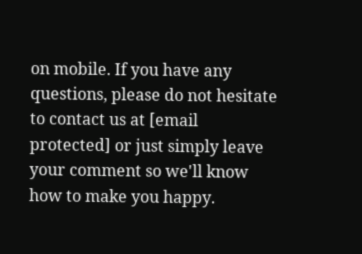on mobile. If you have any questions, please do not hesitate to contact us at [email protected] or just simply leave your comment so we'll know how to make you happy.